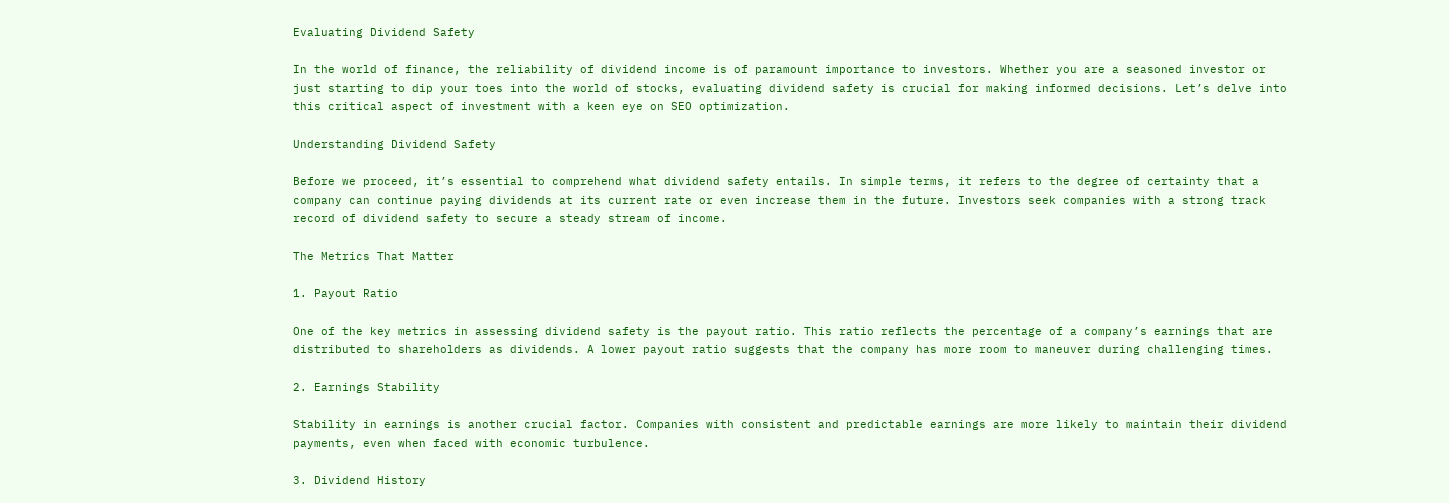Evaluating Dividend Safety

In the world of finance, the reliability of dividend income is of paramount importance to investors. Whether you are a seasoned investor or just starting to dip your toes into the world of stocks, evaluating dividend safety is crucial for making informed decisions. Let’s delve into this critical aspect of investment with a keen eye on SEO optimization.

Understanding Dividend Safety

Before we proceed, it’s essential to comprehend what dividend safety entails. In simple terms, it refers to the degree of certainty that a company can continue paying dividends at its current rate or even increase them in the future. Investors seek companies with a strong track record of dividend safety to secure a steady stream of income.

The Metrics That Matter

1. Payout Ratio

One of the key metrics in assessing dividend safety is the payout ratio. This ratio reflects the percentage of a company’s earnings that are distributed to shareholders as dividends. A lower payout ratio suggests that the company has more room to maneuver during challenging times.

2. Earnings Stability

Stability in earnings is another crucial factor. Companies with consistent and predictable earnings are more likely to maintain their dividend payments, even when faced with economic turbulence.

3. Dividend History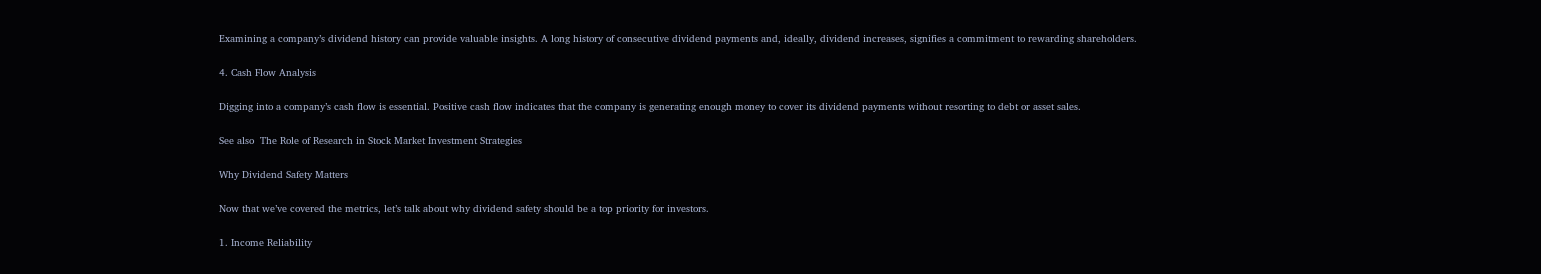Examining a company’s dividend history can provide valuable insights. A long history of consecutive dividend payments and, ideally, dividend increases, signifies a commitment to rewarding shareholders.

4. Cash Flow Analysis

Digging into a company’s cash flow is essential. Positive cash flow indicates that the company is generating enough money to cover its dividend payments without resorting to debt or asset sales.

See also  The Role of Research in Stock Market Investment Strategies

Why Dividend Safety Matters

Now that we’ve covered the metrics, let’s talk about why dividend safety should be a top priority for investors.

1. Income Reliability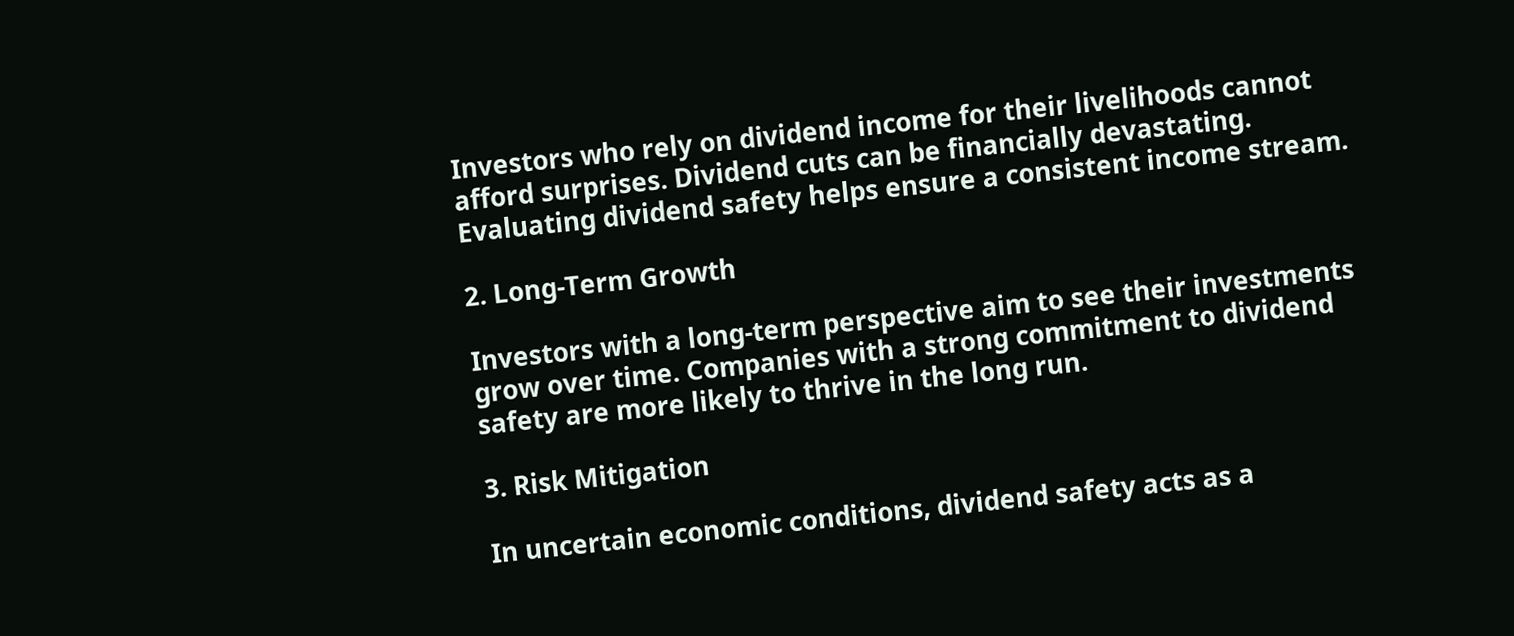Investors who rely on dividend income for their livelihoods cannot afford surprises. Dividend cuts can be financially devastating. Evaluating dividend safety helps ensure a consistent income stream.

2. Long-Term Growth

Investors with a long-term perspective aim to see their investments grow over time. Companies with a strong commitment to dividend safety are more likely to thrive in the long run.

3. Risk Mitigation

In uncertain economic conditions, dividend safety acts as a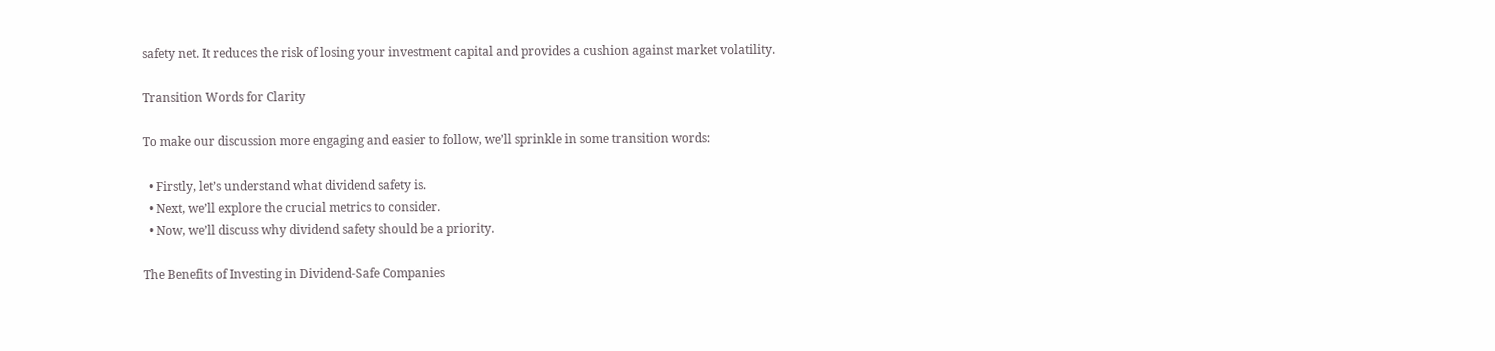safety net. It reduces the risk of losing your investment capital and provides a cushion against market volatility.

Transition Words for Clarity

To make our discussion more engaging and easier to follow, we’ll sprinkle in some transition words:

  • Firstly, let’s understand what dividend safety is.
  • Next, we’ll explore the crucial metrics to consider.
  • Now, we’ll discuss why dividend safety should be a priority.

The Benefits of Investing in Dividend-Safe Companies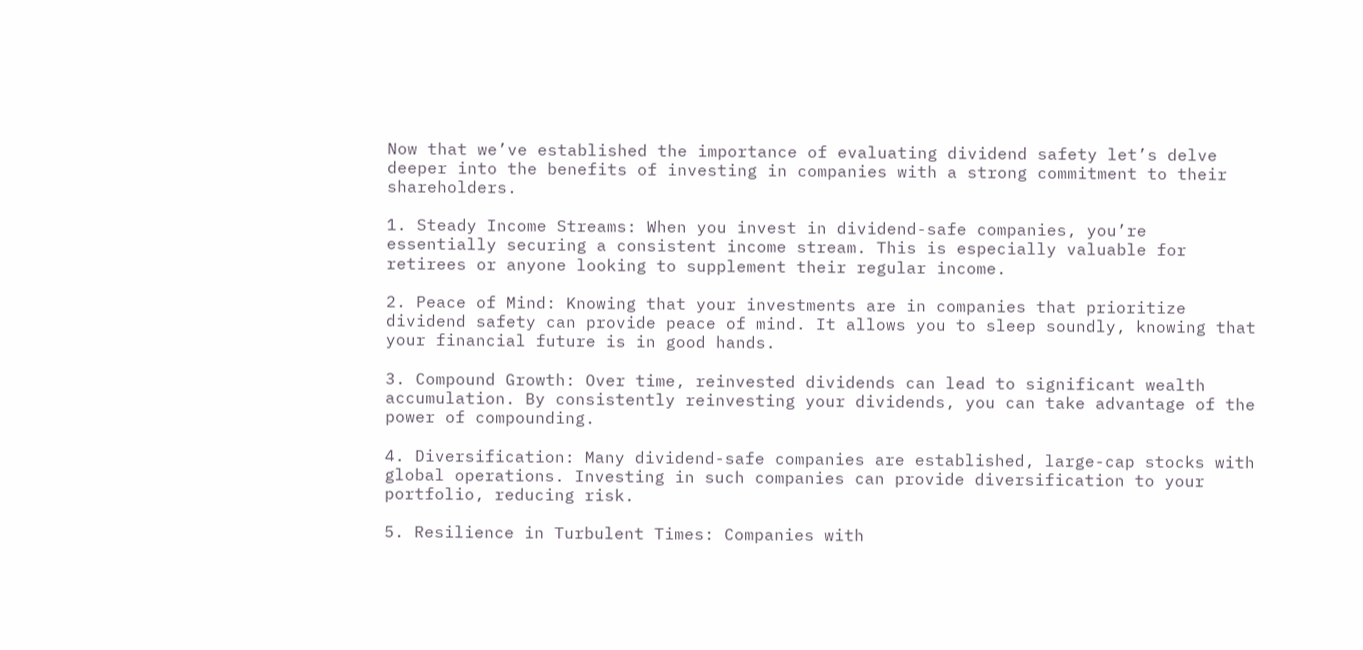Now that we’ve established the importance of evaluating dividend safety let’s delve deeper into the benefits of investing in companies with a strong commitment to their shareholders.

1. Steady Income Streams: When you invest in dividend-safe companies, you’re essentially securing a consistent income stream. This is especially valuable for retirees or anyone looking to supplement their regular income.

2. Peace of Mind: Knowing that your investments are in companies that prioritize dividend safety can provide peace of mind. It allows you to sleep soundly, knowing that your financial future is in good hands.

3. Compound Growth: Over time, reinvested dividends can lead to significant wealth accumulation. By consistently reinvesting your dividends, you can take advantage of the power of compounding.

4. Diversification: Many dividend-safe companies are established, large-cap stocks with global operations. Investing in such companies can provide diversification to your portfolio, reducing risk.

5. Resilience in Turbulent Times: Companies with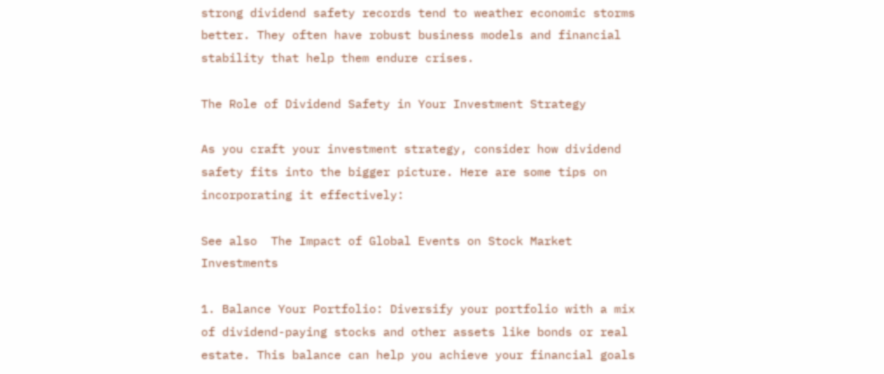strong dividend safety records tend to weather economic storms better. They often have robust business models and financial stability that help them endure crises.

The Role of Dividend Safety in Your Investment Strategy

As you craft your investment strategy, consider how dividend safety fits into the bigger picture. Here are some tips on incorporating it effectively:

See also  The Impact of Global Events on Stock Market Investments

1. Balance Your Portfolio: Diversify your portfolio with a mix of dividend-paying stocks and other assets like bonds or real estate. This balance can help you achieve your financial goals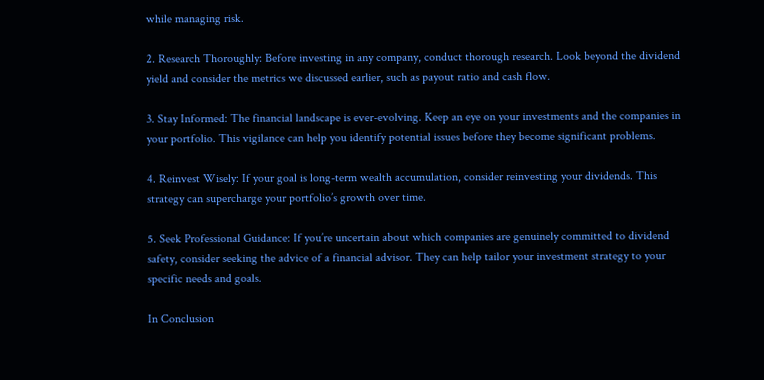while managing risk.

2. Research Thoroughly: Before investing in any company, conduct thorough research. Look beyond the dividend yield and consider the metrics we discussed earlier, such as payout ratio and cash flow.

3. Stay Informed: The financial landscape is ever-evolving. Keep an eye on your investments and the companies in your portfolio. This vigilance can help you identify potential issues before they become significant problems.

4. Reinvest Wisely: If your goal is long-term wealth accumulation, consider reinvesting your dividends. This strategy can supercharge your portfolio’s growth over time.

5. Seek Professional Guidance: If you’re uncertain about which companies are genuinely committed to dividend safety, consider seeking the advice of a financial advisor. They can help tailor your investment strategy to your specific needs and goals.

In Conclusion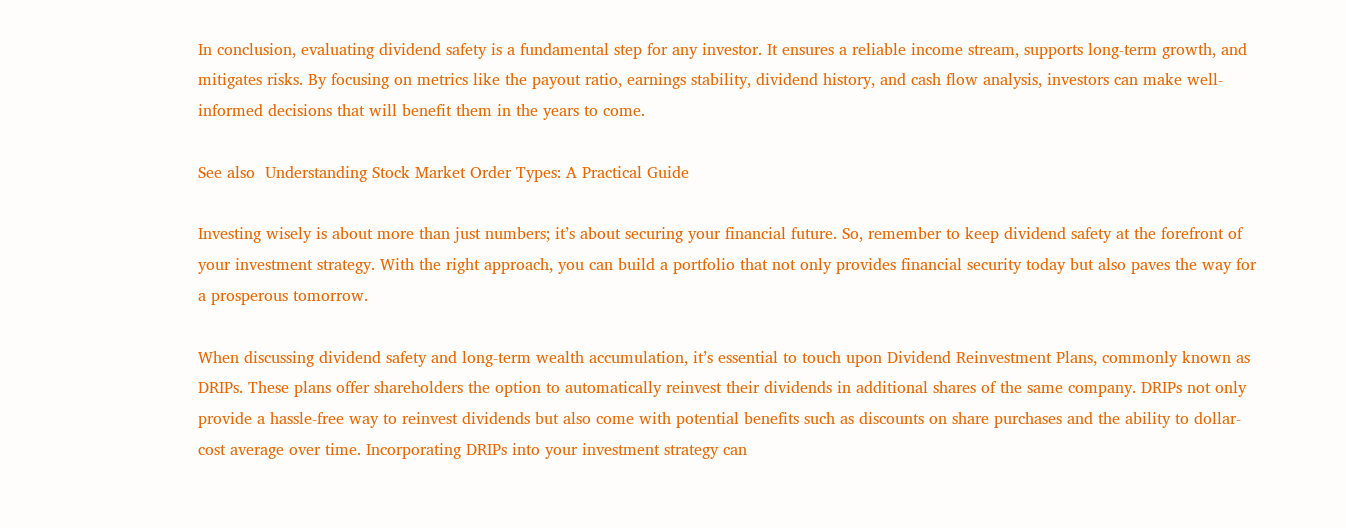In conclusion, evaluating dividend safety is a fundamental step for any investor. It ensures a reliable income stream, supports long-term growth, and mitigates risks. By focusing on metrics like the payout ratio, earnings stability, dividend history, and cash flow analysis, investors can make well-informed decisions that will benefit them in the years to come.

See also  Understanding Stock Market Order Types: A Practical Guide

Investing wisely is about more than just numbers; it’s about securing your financial future. So, remember to keep dividend safety at the forefront of your investment strategy. With the right approach, you can build a portfolio that not only provides financial security today but also paves the way for a prosperous tomorrow.

When discussing dividend safety and long-term wealth accumulation, it’s essential to touch upon Dividend Reinvestment Plans, commonly known as DRIPs. These plans offer shareholders the option to automatically reinvest their dividends in additional shares of the same company. DRIPs not only provide a hassle-free way to reinvest dividends but also come with potential benefits such as discounts on share purchases and the ability to dollar-cost average over time. Incorporating DRIPs into your investment strategy can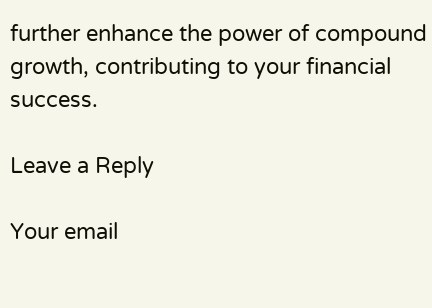further enhance the power of compound growth, contributing to your financial success.

Leave a Reply

Your email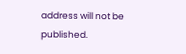address will not be published.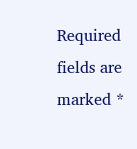Required fields are marked *